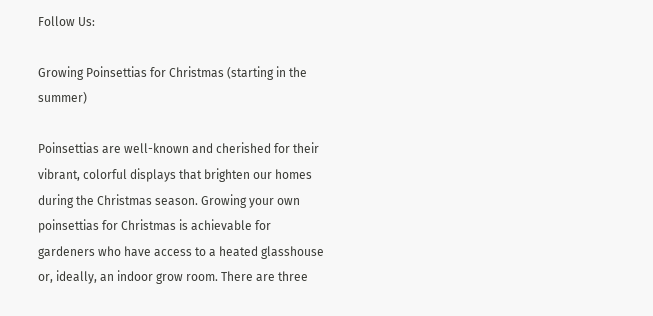Follow Us:

Growing Poinsettias for Christmas (starting in the summer)

Poinsettias are well-known and cherished for their vibrant, colorful displays that brighten our homes during the Christmas season. Growing your own poinsettias for Christmas is achievable for gardeners who have access to a heated glasshouse or, ideally, an indoor grow room. There are three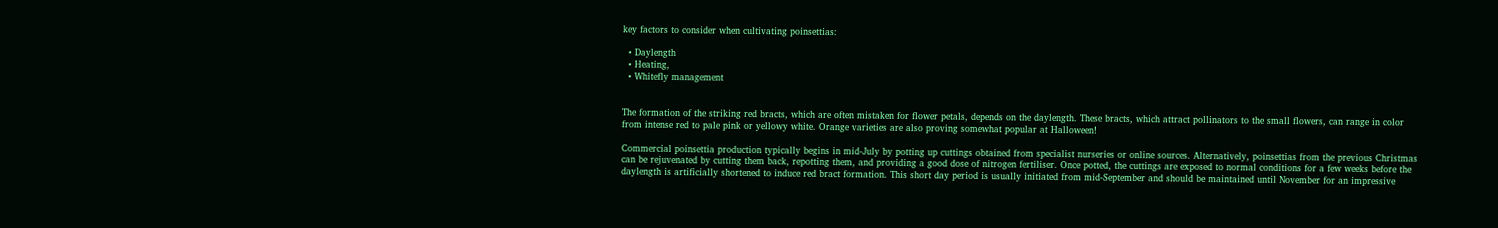key factors to consider when cultivating poinsettias:

  • Daylength
  • Heating,
  • Whitefly management


The formation of the striking red bracts, which are often mistaken for flower petals, depends on the daylength. These bracts, which attract pollinators to the small flowers, can range in color from intense red to pale pink or yellowy white. Orange varieties are also proving somewhat popular at Halloween!

Commercial poinsettia production typically begins in mid-July by potting up cuttings obtained from specialist nurseries or online sources. Alternatively, poinsettias from the previous Christmas can be rejuvenated by cutting them back, repotting them, and providing a good dose of nitrogen fertiliser. Once potted, the cuttings are exposed to normal conditions for a few weeks before the daylength is artificially shortened to induce red bract formation. This short day period is usually initiated from mid-September and should be maintained until November for an impressive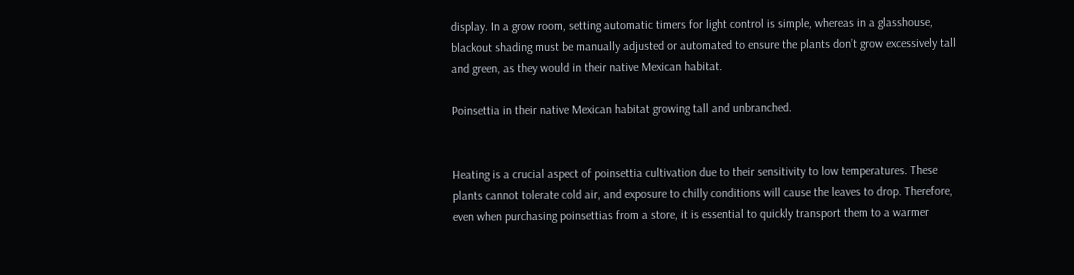display. In a grow room, setting automatic timers for light control is simple, whereas in a glasshouse, blackout shading must be manually adjusted or automated to ensure the plants don’t grow excessively tall and green, as they would in their native Mexican habitat.

Poinsettia in their native Mexican habitat growing tall and unbranched.


Heating is a crucial aspect of poinsettia cultivation due to their sensitivity to low temperatures. These plants cannot tolerate cold air, and exposure to chilly conditions will cause the leaves to drop. Therefore, even when purchasing poinsettias from a store, it is essential to quickly transport them to a warmer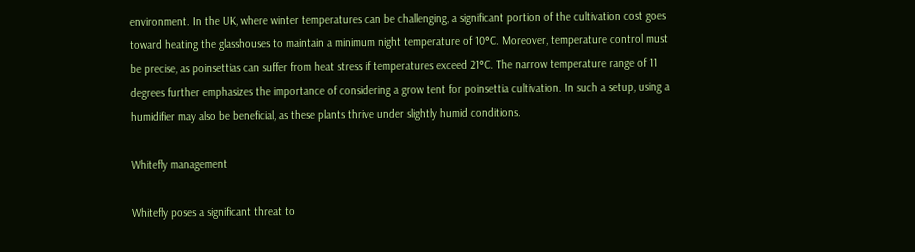environment. In the UK, where winter temperatures can be challenging, a significant portion of the cultivation cost goes toward heating the glasshouses to maintain a minimum night temperature of 10°C. Moreover, temperature control must be precise, as poinsettias can suffer from heat stress if temperatures exceed 21°C. The narrow temperature range of 11 degrees further emphasizes the importance of considering a grow tent for poinsettia cultivation. In such a setup, using a humidifier may also be beneficial, as these plants thrive under slightly humid conditions.

Whitefly management

Whitefly poses a significant threat to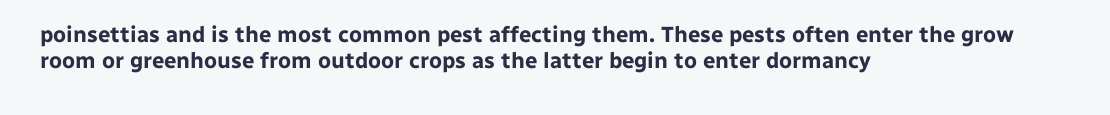poinsettias and is the most common pest affecting them. These pests often enter the grow room or greenhouse from outdoor crops as the latter begin to enter dormancy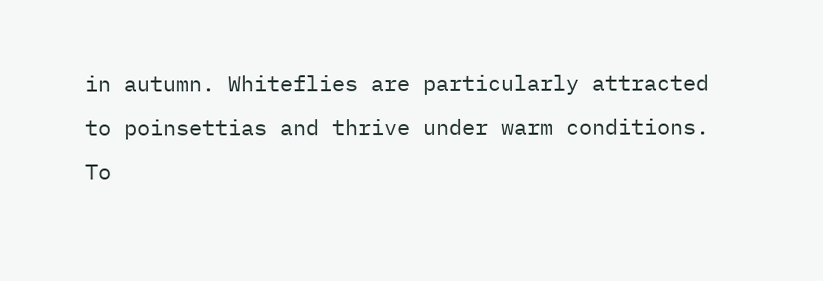in autumn. Whiteflies are particularly attracted to poinsettias and thrive under warm conditions. To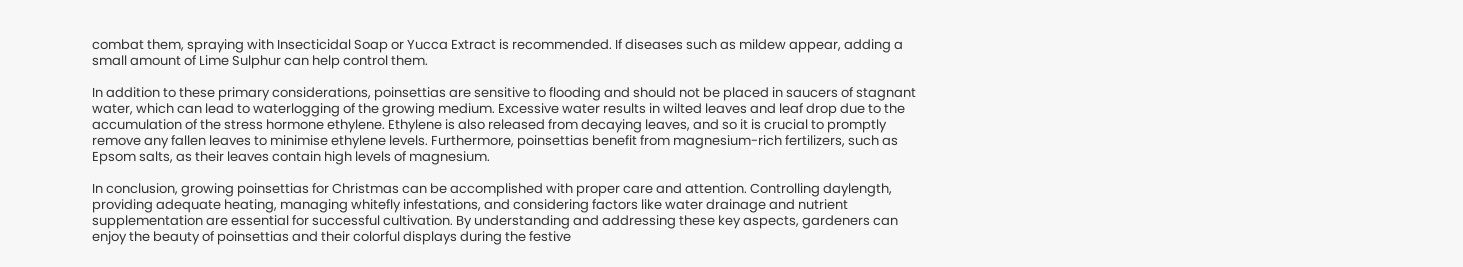combat them, spraying with Insecticidal Soap or Yucca Extract is recommended. If diseases such as mildew appear, adding a small amount of Lime Sulphur can help control them.

In addition to these primary considerations, poinsettias are sensitive to flooding and should not be placed in saucers of stagnant water, which can lead to waterlogging of the growing medium. Excessive water results in wilted leaves and leaf drop due to the accumulation of the stress hormone ethylene. Ethylene is also released from decaying leaves, and so it is crucial to promptly remove any fallen leaves to minimise ethylene levels. Furthermore, poinsettias benefit from magnesium-rich fertilizers, such as Epsom salts, as their leaves contain high levels of magnesium.

In conclusion, growing poinsettias for Christmas can be accomplished with proper care and attention. Controlling daylength, providing adequate heating, managing whitefly infestations, and considering factors like water drainage and nutrient supplementation are essential for successful cultivation. By understanding and addressing these key aspects, gardeners can enjoy the beauty of poinsettias and their colorful displays during the festive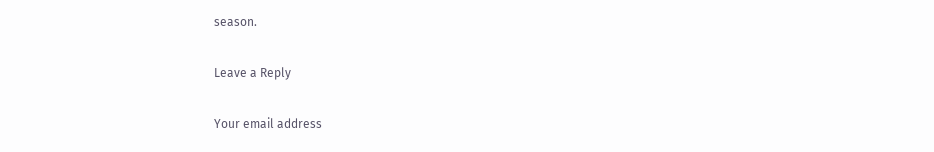season.

Leave a Reply

Your email address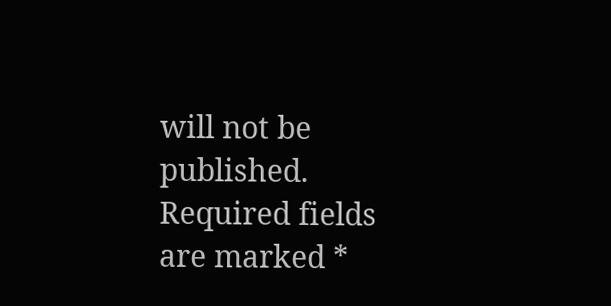will not be published. Required fields are marked *